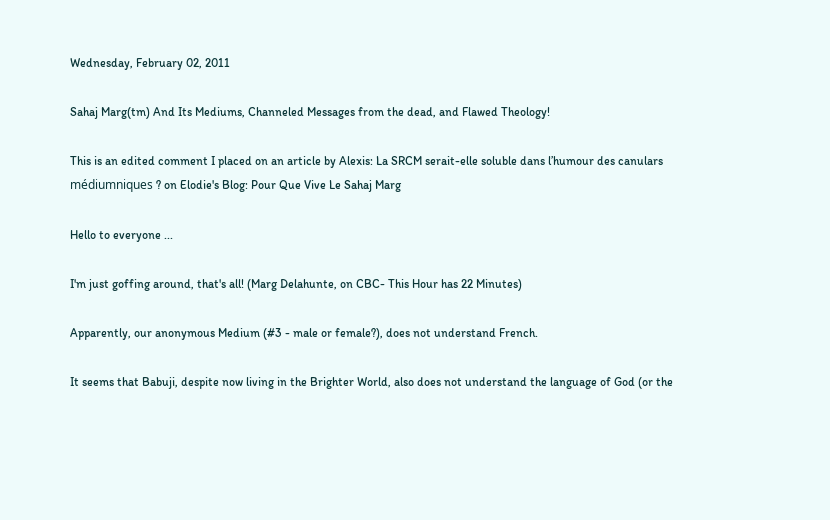Wednesday, February 02, 2011

Sahaj Marg(tm) And Its Mediums, Channeled Messages from the dead, and Flawed Theology!

This is an edited comment I placed on an article by Alexis: La SRCM serait-elle soluble dans l’humour des canulars médiumniques ? on Elodie's Blog: Pour Que Vive Le Sahaj Marg

Hello to everyone ...

I'm just goffing around, that's all! (Marg Delahunte, on CBC- This Hour has 22 Minutes)

Apparently, our anonymous Medium (#3 - male or female?), does not understand French.

It seems that Babuji, despite now living in the Brighter World, also does not understand the language of God (or the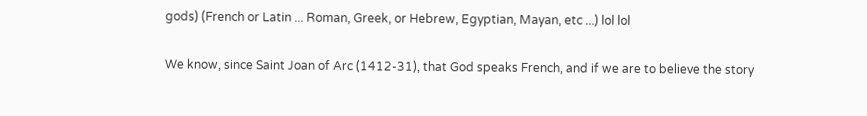gods) (French or Latin ... Roman, Greek, or Hebrew, Egyptian, Mayan, etc ...) lol lol

We know, since Saint Joan of Arc (1412-31), that God speaks French, and if we are to believe the story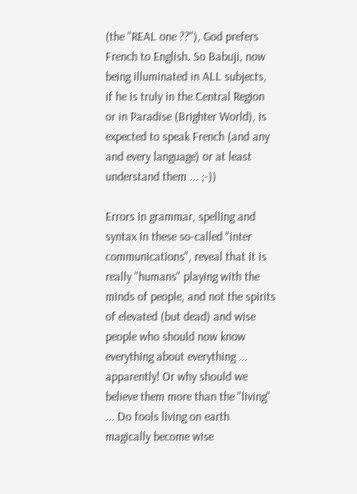(the "REAL one ??"), God prefers French to English. So Babuji, now being illuminated in ALL subjects, if he is truly in the Central Region or in Paradise (Brighter World), is expected to speak French (and any and every language) or at least understand them ... ;-))

Errors in grammar, spelling and syntax in these so-called "inter communications", reveal that it is really "humans" playing with the minds of people, and not the spirits of elevated (but dead) and wise people who should now know everything about everything ... apparently! Or why should we believe them more than the "living" ... Do fools living on earth magically become wise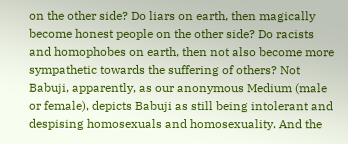on the other side? Do liars on earth, then magically become honest people on the other side? Do racists and homophobes on earth, then not also become more sympathetic towards the suffering of others? Not Babuji, apparently, as our anonymous Medium (male or female), depicts Babuji as still being intolerant and despising homosexuals and homosexuality. And the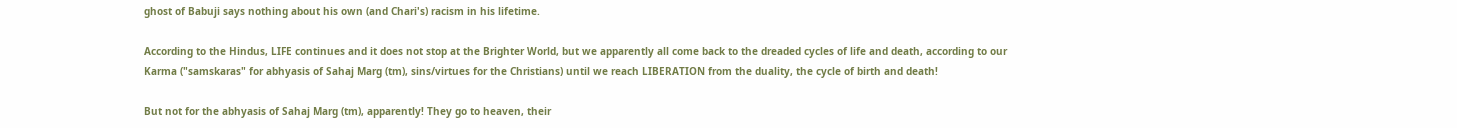ghost of Babuji says nothing about his own (and Chari's) racism in his lifetime.

According to the Hindus, LIFE continues and it does not stop at the Brighter World, but we apparently all come back to the dreaded cycles of life and death, according to our Karma ("samskaras" for abhyasis of Sahaj Marg (tm), sins/virtues for the Christians) until we reach LIBERATION from the duality, the cycle of birth and death!

But not for the abhyasis of Sahaj Marg (tm), apparently! They go to heaven, their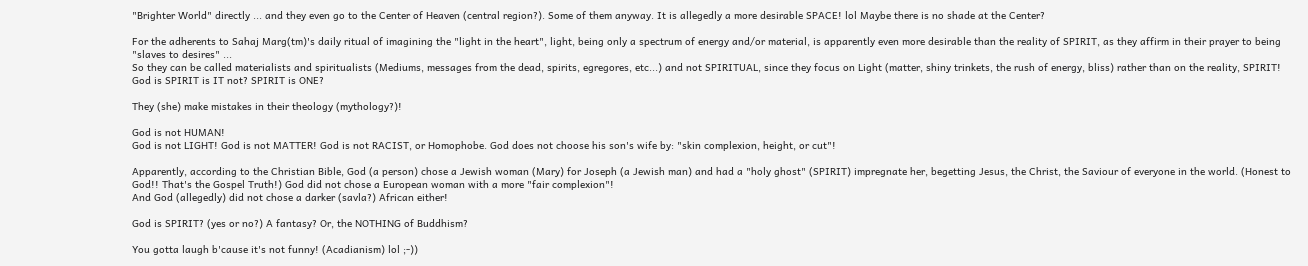"Brighter World" directly ... and they even go to the Center of Heaven (central region?). Some of them anyway. It is allegedly a more desirable SPACE! lol Maybe there is no shade at the Center?

For the adherents to Sahaj Marg(tm)'s daily ritual of imagining the "light in the heart", light, being only a spectrum of energy and/or material, is apparently even more desirable than the reality of SPIRIT, as they affirm in their prayer to being "slaves to desires" ...
So they can be called materialists and spiritualists (Mediums, messages from the dead, spirits, egregores, etc...) and not SPIRITUAL, since they focus on Light (matter, shiny trinkets, the rush of energy, bliss) rather than on the reality, SPIRIT! God is SPIRIT is IT not? SPIRIT is ONE?

They (she) make mistakes in their theology (mythology?)!

God is not HUMAN!
God is not LIGHT! God is not MATTER! God is not RACIST, or Homophobe. God does not choose his son's wife by: "skin complexion, height, or cut"!

Apparently, according to the Christian Bible, God (a person) chose a Jewish woman (Mary) for Joseph (a Jewish man) and had a "holy ghost" (SPIRIT) impregnate her, begetting Jesus, the Christ, the Saviour of everyone in the world. (Honest to God!! That's the Gospel Truth!) God did not chose a European woman with a more "fair complexion"!
And God (allegedly) did not chose a darker (savla?) African either!

God is SPIRIT? (yes or no?) A fantasy? Or, the NOTHING of Buddhism?

You gotta laugh b'cause it's not funny! (Acadianism) lol ;-))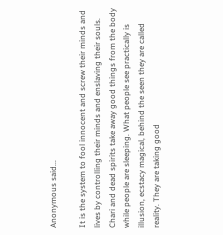Anonymous said...

It is the system to fool innocent and screw their minds and lives by controlling their minds and enslaving their souls. Chari and dead spirits take away good things from the body while people are sleeping. What people see practically is illusion, ecstacy magical, behind the seen they are called reality. They are taking good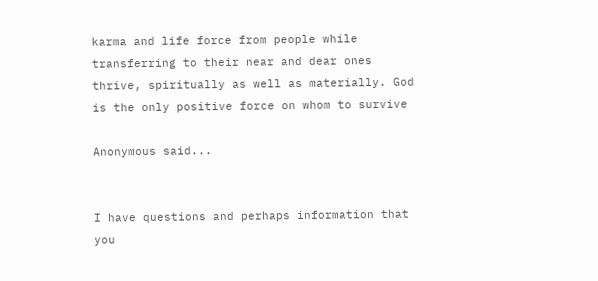karma and life force from people while transferring to their near and dear ones thrive, spiritually as well as materially. God is the only positive force on whom to survive

Anonymous said...


I have questions and perhaps information that you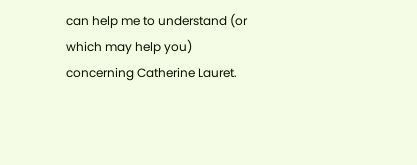can help me to understand (or which may help you) concerning Catherine Lauret.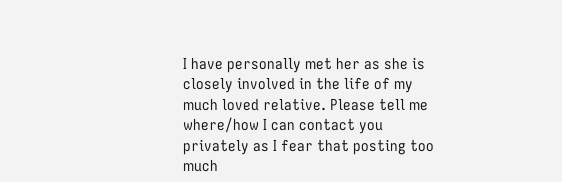I have personally met her as she is closely involved in the life of my much loved relative. Please tell me where/how I can contact you privately as I fear that posting too much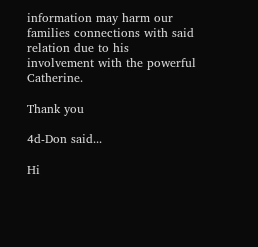information may harm our families connections with said relation due to his involvement with the powerful Catherine.

Thank you

4d-Don said...

Hi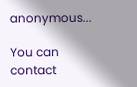anonymous...

You can contact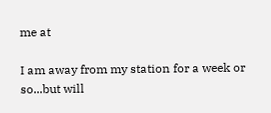me at

I am away from my station for a week or so...but will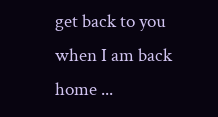get back to you when I am back home ...